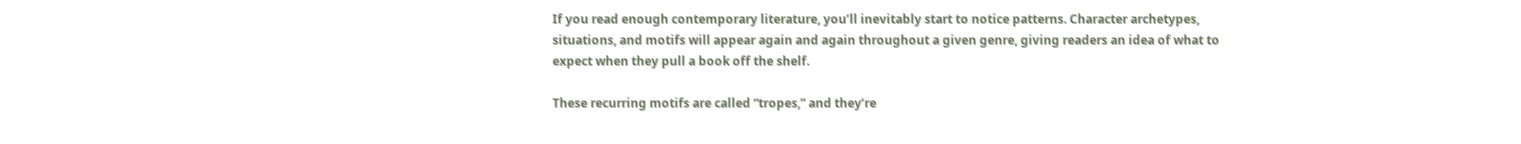If you read enough contemporary literature, you’ll inevitably start to notice patterns. Character archetypes, situations, and motifs will appear again and again throughout a given genre, giving readers an idea of what to expect when they pull a book off the shelf.

These recurring motifs are called “tropes,” and they’re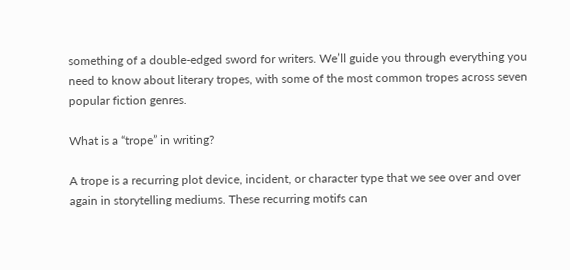something of a double-edged sword for writers. We’ll guide you through everything you need to know about literary tropes, with some of the most common tropes across seven popular fiction genres.

What is a “trope” in writing?

A trope is a recurring plot device, incident, or character type that we see over and over again in storytelling mediums. These recurring motifs can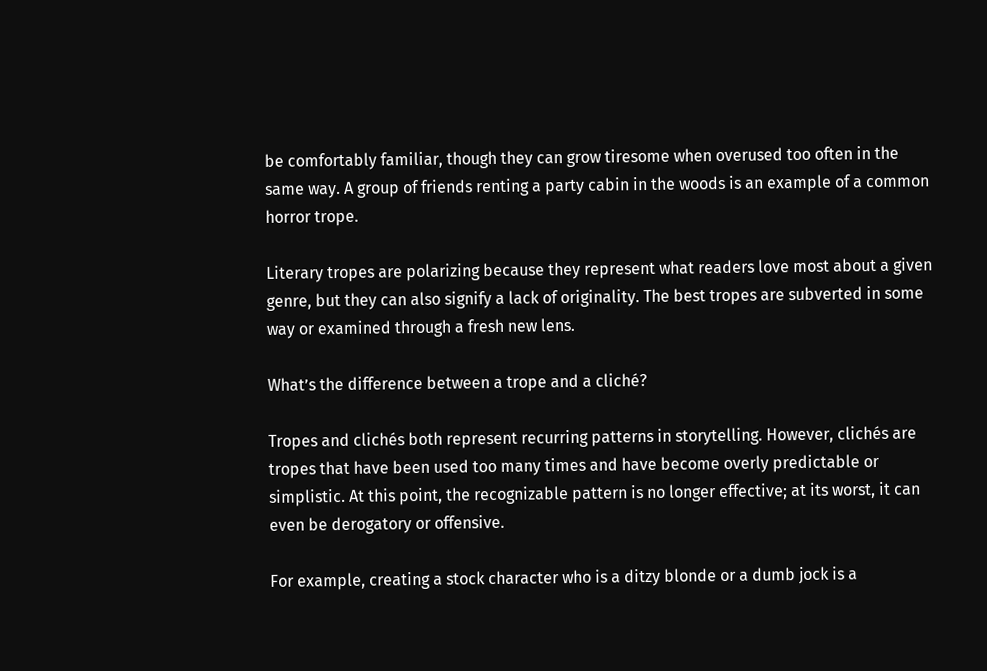be comfortably familiar, though they can grow tiresome when overused too often in the same way. A group of friends renting a party cabin in the woods is an example of a common horror trope.

Literary tropes are polarizing because they represent what readers love most about a given genre, but they can also signify a lack of originality. The best tropes are subverted in some way or examined through a fresh new lens.

What’s the difference between a trope and a cliché?

Tropes and clichés both represent recurring patterns in storytelling. However, clichés are tropes that have been used too many times and have become overly predictable or simplistic. At this point, the recognizable pattern is no longer effective; at its worst, it can even be derogatory or offensive.

For example, creating a stock character who is a ditzy blonde or a dumb jock is a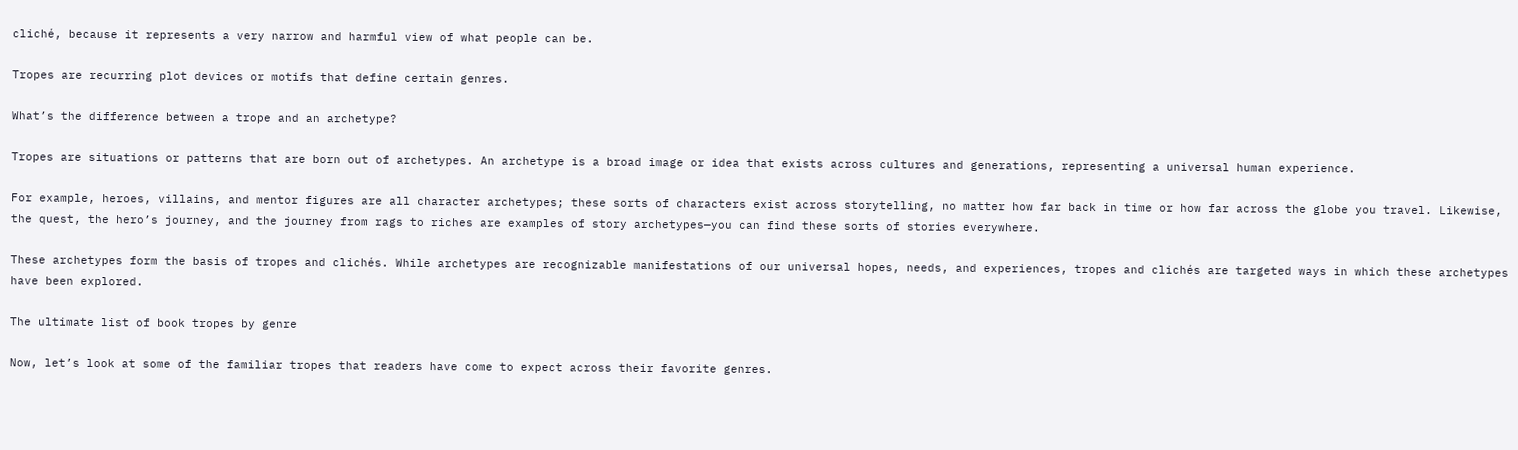cliché, because it represents a very narrow and harmful view of what people can be.

Tropes are recurring plot devices or motifs that define certain genres.

What’s the difference between a trope and an archetype?

Tropes are situations or patterns that are born out of archetypes. An archetype is a broad image or idea that exists across cultures and generations, representing a universal human experience.

For example, heroes, villains, and mentor figures are all character archetypes; these sorts of characters exist across storytelling, no matter how far back in time or how far across the globe you travel. Likewise, the quest, the hero’s journey, and the journey from rags to riches are examples of story archetypes—you can find these sorts of stories everywhere.

These archetypes form the basis of tropes and clichés. While archetypes are recognizable manifestations of our universal hopes, needs, and experiences, tropes and clichés are targeted ways in which these archetypes have been explored.

The ultimate list of book tropes by genre

Now, let’s look at some of the familiar tropes that readers have come to expect across their favorite genres.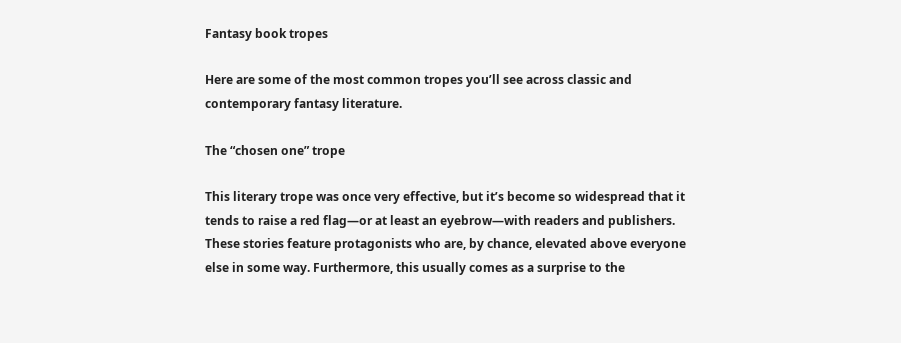Fantasy book tropes

Here are some of the most common tropes you’ll see across classic and contemporary fantasy literature.

The “chosen one” trope

This literary trope was once very effective, but it’s become so widespread that it tends to raise a red flag—or at least an eyebrow—with readers and publishers. These stories feature protagonists who are, by chance, elevated above everyone else in some way. Furthermore, this usually comes as a surprise to the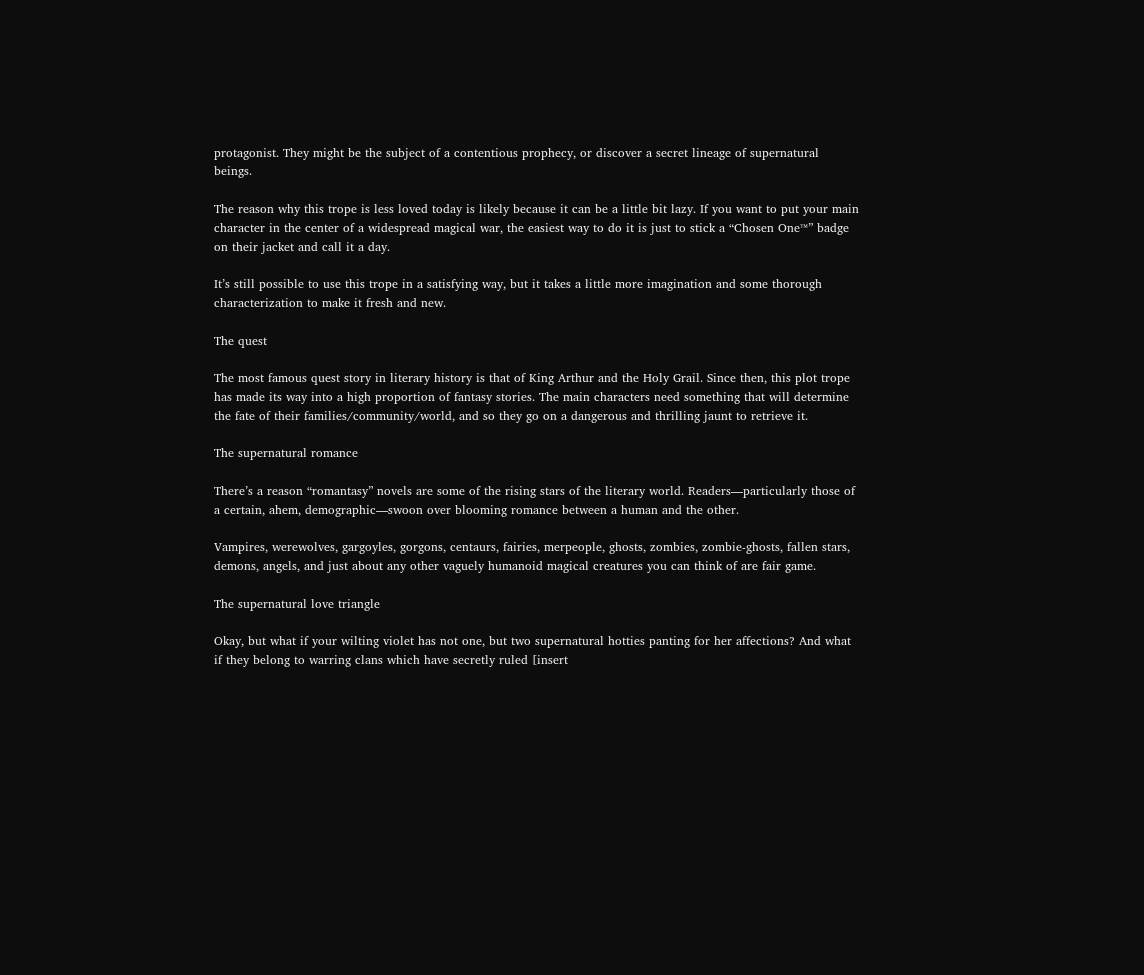protagonist. They might be the subject of a contentious prophecy, or discover a secret lineage of supernatural beings.

The reason why this trope is less loved today is likely because it can be a little bit lazy. If you want to put your main character in the center of a widespread magical war, the easiest way to do it is just to stick a “Chosen One™” badge on their jacket and call it a day.

It’s still possible to use this trope in a satisfying way, but it takes a little more imagination and some thorough characterization to make it fresh and new.

The quest

The most famous quest story in literary history is that of King Arthur and the Holy Grail. Since then, this plot trope has made its way into a high proportion of fantasy stories. The main characters need something that will determine the fate of their families/community/world, and so they go on a dangerous and thrilling jaunt to retrieve it.

The supernatural romance

There’s a reason “romantasy” novels are some of the rising stars of the literary world. Readers—particularly those of a certain, ahem, demographic—swoon over blooming romance between a human and the other.

Vampires, werewolves, gargoyles, gorgons, centaurs, fairies, merpeople, ghosts, zombies, zombie-ghosts, fallen stars, demons, angels, and just about any other vaguely humanoid magical creatures you can think of are fair game.

The supernatural love triangle

Okay, but what if your wilting violet has not one, but two supernatural hotties panting for her affections? And what if they belong to warring clans which have secretly ruled [insert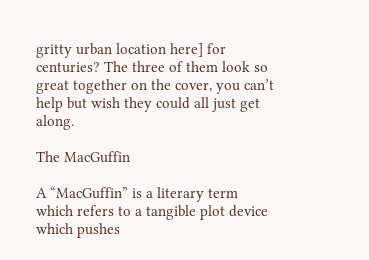gritty urban location here] for centuries? The three of them look so great together on the cover, you can’t help but wish they could all just get along.

The MacGuffin

A “MacGuffin” is a literary term which refers to a tangible plot device which pushes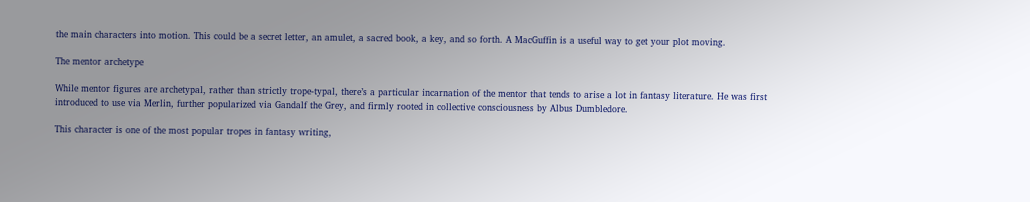the main characters into motion. This could be a secret letter, an amulet, a sacred book, a key, and so forth. A MacGuffin is a useful way to get your plot moving.

The mentor archetype

While mentor figures are archetypal, rather than strictly trope-typal, there’s a particular incarnation of the mentor that tends to arise a lot in fantasy literature. He was first introduced to use via Merlin, further popularized via Gandalf the Grey, and firmly rooted in collective consciousness by Albus Dumbledore.

This character is one of the most popular tropes in fantasy writing,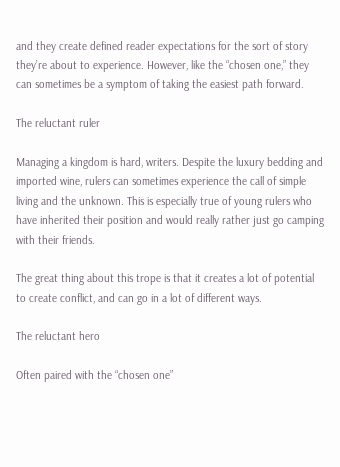and they create defined reader expectations for the sort of story they’re about to experience. However, like the “chosen one,” they can sometimes be a symptom of taking the easiest path forward.

The reluctant ruler

Managing a kingdom is hard, writers. Despite the luxury bedding and imported wine, rulers can sometimes experience the call of simple living and the unknown. This is especially true of young rulers who have inherited their position and would really rather just go camping with their friends.

The great thing about this trope is that it creates a lot of potential to create conflict, and can go in a lot of different ways.

The reluctant hero

Often paired with the “chosen one”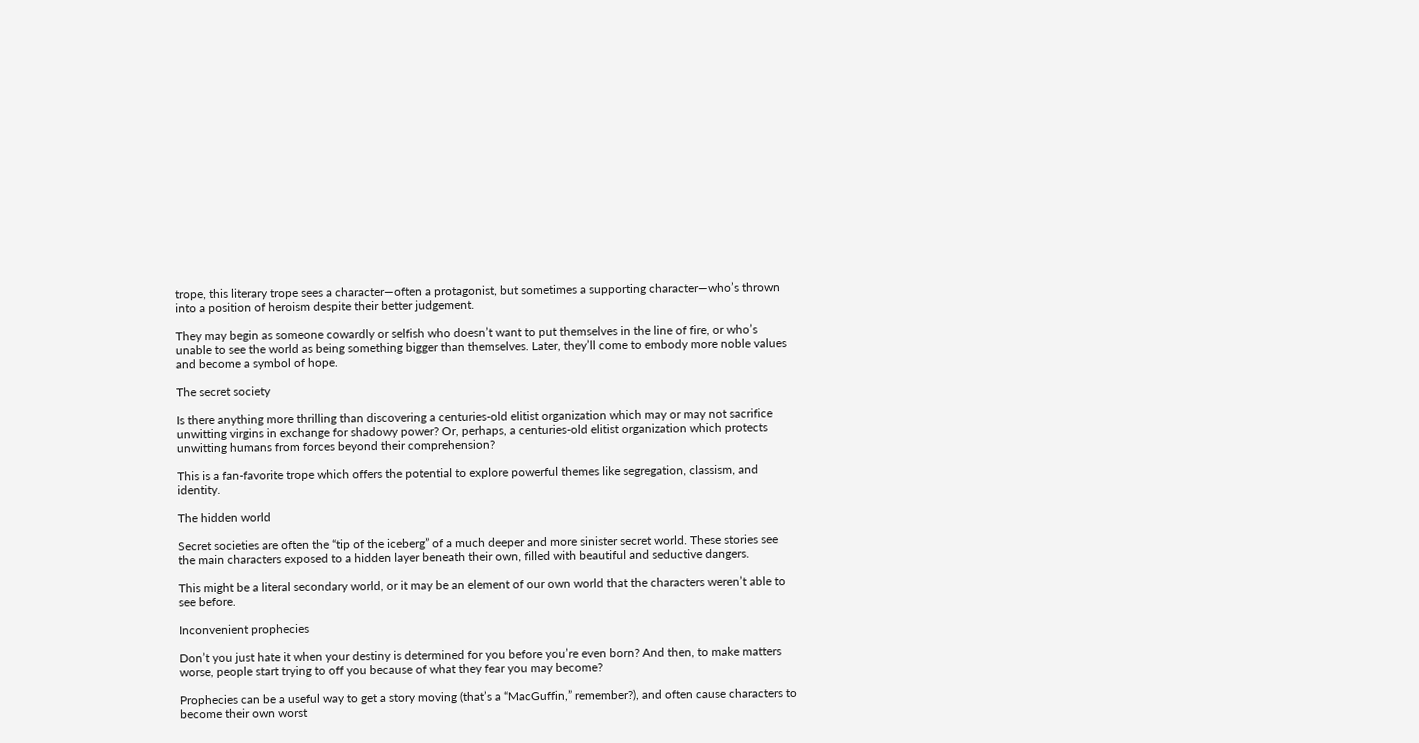trope, this literary trope sees a character—often a protagonist, but sometimes a supporting character—who’s thrown into a position of heroism despite their better judgement.

They may begin as someone cowardly or selfish who doesn’t want to put themselves in the line of fire, or who’s unable to see the world as being something bigger than themselves. Later, they’ll come to embody more noble values and become a symbol of hope.

The secret society

Is there anything more thrilling than discovering a centuries-old elitist organization which may or may not sacrifice unwitting virgins in exchange for shadowy power? Or, perhaps, a centuries-old elitist organization which protects unwitting humans from forces beyond their comprehension?

This is a fan-favorite trope which offers the potential to explore powerful themes like segregation, classism, and identity.

The hidden world

Secret societies are often the “tip of the iceberg” of a much deeper and more sinister secret world. These stories see the main characters exposed to a hidden layer beneath their own, filled with beautiful and seductive dangers.

This might be a literal secondary world, or it may be an element of our own world that the characters weren’t able to see before.

Inconvenient prophecies

Don’t you just hate it when your destiny is determined for you before you’re even born? And then, to make matters worse, people start trying to off you because of what they fear you may become?

Prophecies can be a useful way to get a story moving (that’s a “MacGuffin,” remember?), and often cause characters to become their own worst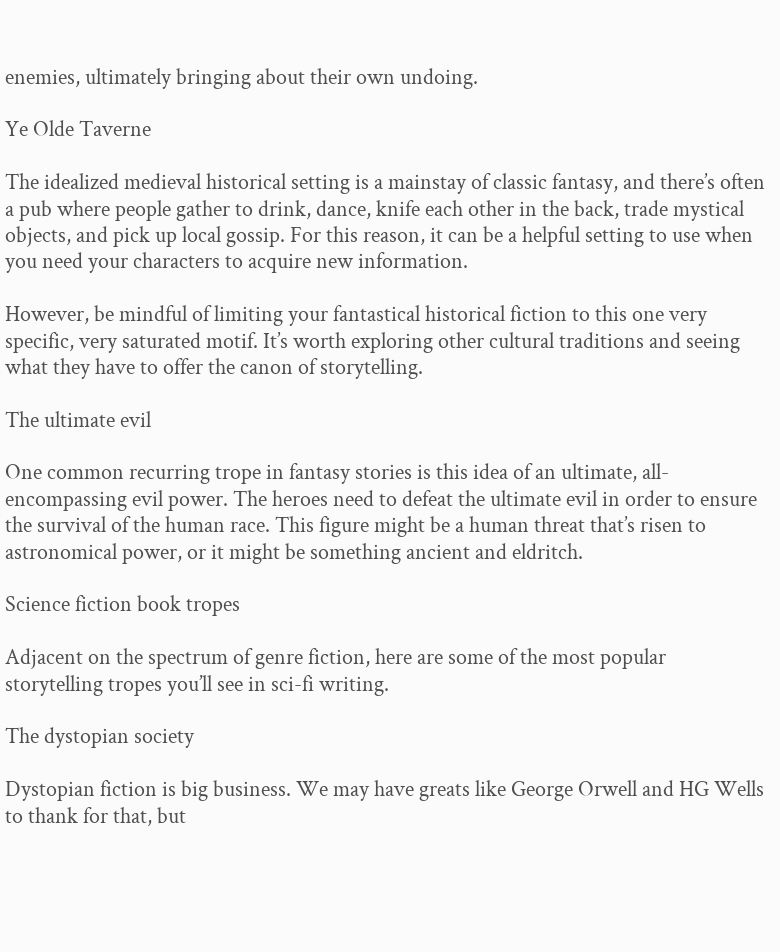enemies, ultimately bringing about their own undoing.

Ye Olde Taverne

The idealized medieval historical setting is a mainstay of classic fantasy, and there’s often a pub where people gather to drink, dance, knife each other in the back, trade mystical objects, and pick up local gossip. For this reason, it can be a helpful setting to use when you need your characters to acquire new information.

However, be mindful of limiting your fantastical historical fiction to this one very specific, very saturated motif. It’s worth exploring other cultural traditions and seeing what they have to offer the canon of storytelling.

The ultimate evil

One common recurring trope in fantasy stories is this idea of an ultimate, all-encompassing evil power. The heroes need to defeat the ultimate evil in order to ensure the survival of the human race. This figure might be a human threat that’s risen to astronomical power, or it might be something ancient and eldritch.

Science fiction book tropes

Adjacent on the spectrum of genre fiction, here are some of the most popular storytelling tropes you’ll see in sci-fi writing.

The dystopian society

Dystopian fiction is big business. We may have greats like George Orwell and HG Wells to thank for that, but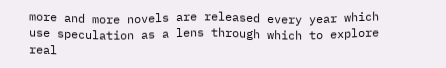more and more novels are released every year which use speculation as a lens through which to explore real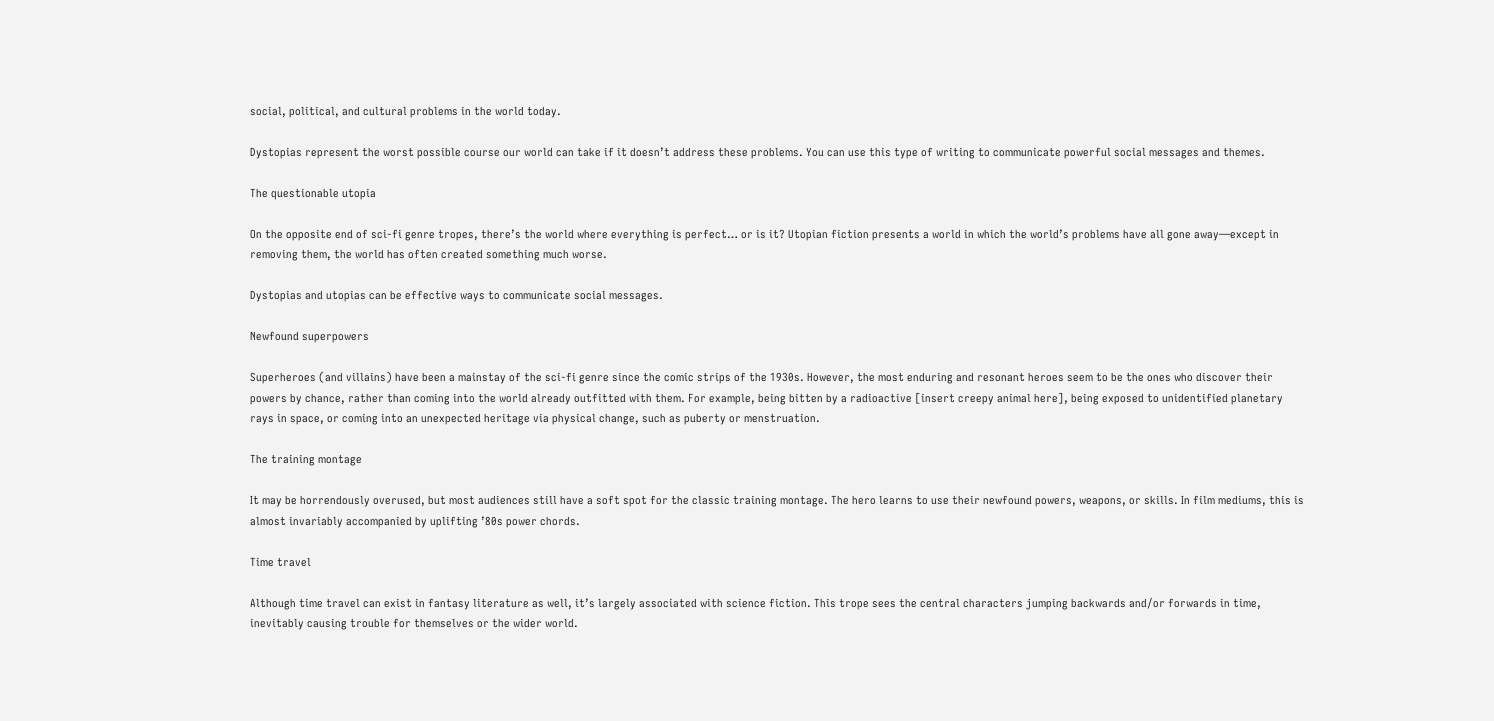social, political, and cultural problems in the world today.

Dystopias represent the worst possible course our world can take if it doesn’t address these problems. You can use this type of writing to communicate powerful social messages and themes.

The questionable utopia

On the opposite end of sci-fi genre tropes, there’s the world where everything is perfect… or is it? Utopian fiction presents a world in which the world’s problems have all gone away—except in removing them, the world has often created something much worse.

Dystopias and utopias can be effective ways to communicate social messages.

Newfound superpowers

Superheroes (and villains) have been a mainstay of the sci-fi genre since the comic strips of the 1930s. However, the most enduring and resonant heroes seem to be the ones who discover their powers by chance, rather than coming into the world already outfitted with them. For example, being bitten by a radioactive [insert creepy animal here], being exposed to unidentified planetary rays in space, or coming into an unexpected heritage via physical change, such as puberty or menstruation.

The training montage

It may be horrendously overused, but most audiences still have a soft spot for the classic training montage. The hero learns to use their newfound powers, weapons, or skills. In film mediums, this is almost invariably accompanied by uplifting ’80s power chords.

Time travel

Although time travel can exist in fantasy literature as well, it’s largely associated with science fiction. This trope sees the central characters jumping backwards and/or forwards in time, inevitably causing trouble for themselves or the wider world.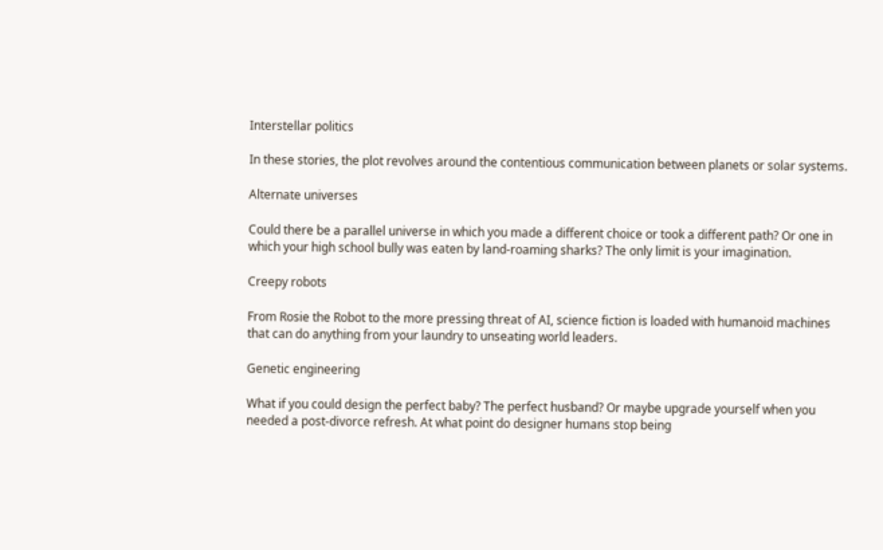Interstellar politics

In these stories, the plot revolves around the contentious communication between planets or solar systems.

Alternate universes

Could there be a parallel universe in which you made a different choice or took a different path? Or one in which your high school bully was eaten by land-roaming sharks? The only limit is your imagination.

Creepy robots

From Rosie the Robot to the more pressing threat of AI, science fiction is loaded with humanoid machines that can do anything from your laundry to unseating world leaders.

Genetic engineering

What if you could design the perfect baby? The perfect husband? Or maybe upgrade yourself when you needed a post-divorce refresh. At what point do designer humans stop being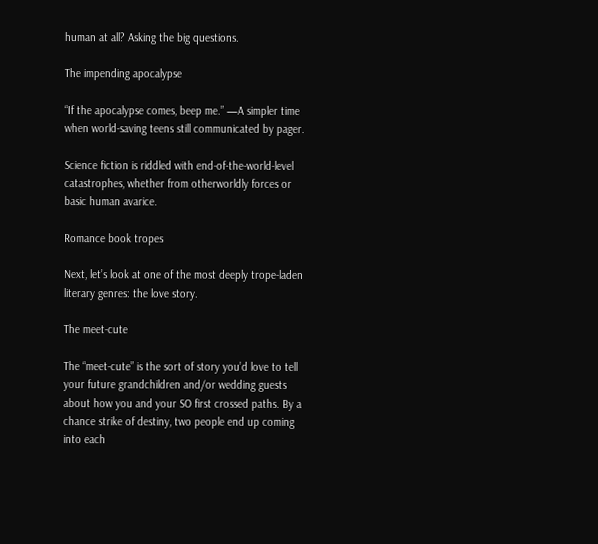human at all? Asking the big questions.

The impending apocalypse

“If the apocalypse comes, beep me.” —A simpler time when world-saving teens still communicated by pager.

Science fiction is riddled with end-of-the-world-level catastrophes, whether from otherworldly forces or basic human avarice.

Romance book tropes

Next, let’s look at one of the most deeply trope-laden literary genres: the love story.

The meet-cute

The “meet-cute” is the sort of story you’d love to tell your future grandchildren and/or wedding guests about how you and your SO first crossed paths. By a chance strike of destiny, two people end up coming into each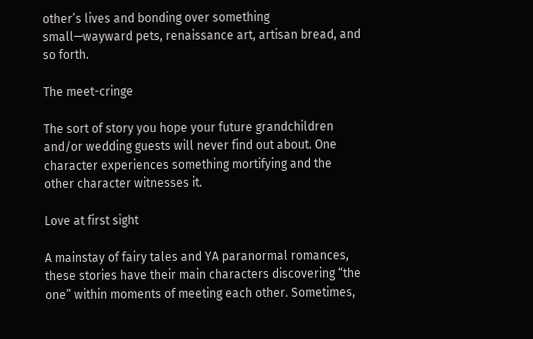other’s lives and bonding over something small—wayward pets, renaissance art, artisan bread, and so forth.

The meet-cringe

The sort of story you hope your future grandchildren and/or wedding guests will never find out about. One character experiences something mortifying and the other character witnesses it.

Love at first sight

A mainstay of fairy tales and YA paranormal romances, these stories have their main characters discovering “the one” within moments of meeting each other. Sometimes,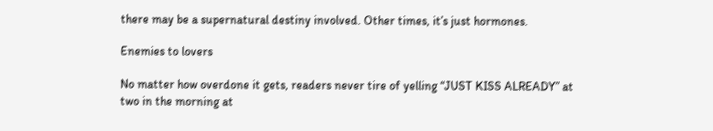there may be a supernatural destiny involved. Other times, it’s just hormones.

Enemies to lovers

No matter how overdone it gets, readers never tire of yelling “JUST KISS ALREADY” at two in the morning at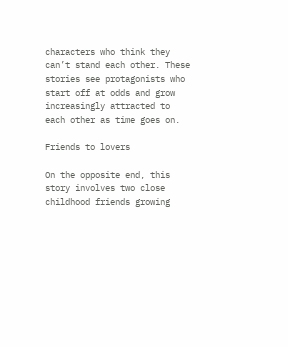characters who think they can’t stand each other. These stories see protagonists who start off at odds and grow increasingly attracted to each other as time goes on.

Friends to lovers

On the opposite end, this story involves two close childhood friends growing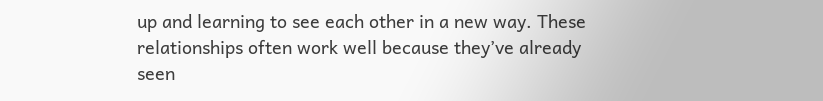up and learning to see each other in a new way. These relationships often work well because they’ve already seen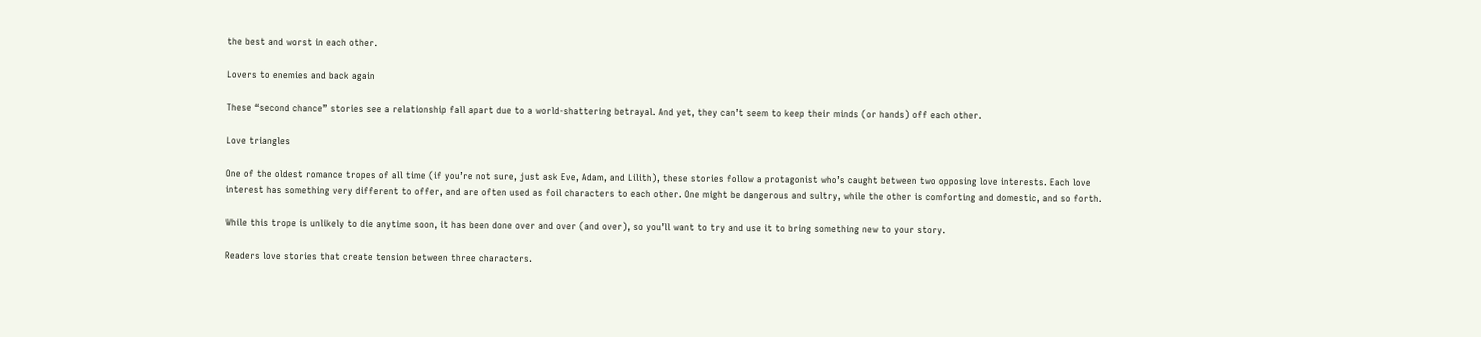the best and worst in each other.

Lovers to enemies and back again

These “second chance” stories see a relationship fall apart due to a world-shattering betrayal. And yet, they can’t seem to keep their minds (or hands) off each other.

Love triangles

One of the oldest romance tropes of all time (if you’re not sure, just ask Eve, Adam, and Lilith), these stories follow a protagonist who’s caught between two opposing love interests. Each love interest has something very different to offer, and are often used as foil characters to each other. One might be dangerous and sultry, while the other is comforting and domestic, and so forth.

While this trope is unlikely to die anytime soon, it has been done over and over (and over), so you’ll want to try and use it to bring something new to your story.

Readers love stories that create tension between three characters.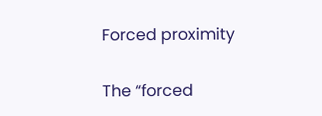Forced proximity

The “forced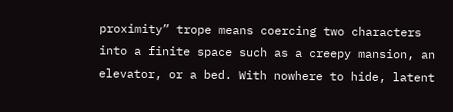proximity” trope means coercing two characters into a finite space such as a creepy mansion, an elevator, or a bed. With nowhere to hide, latent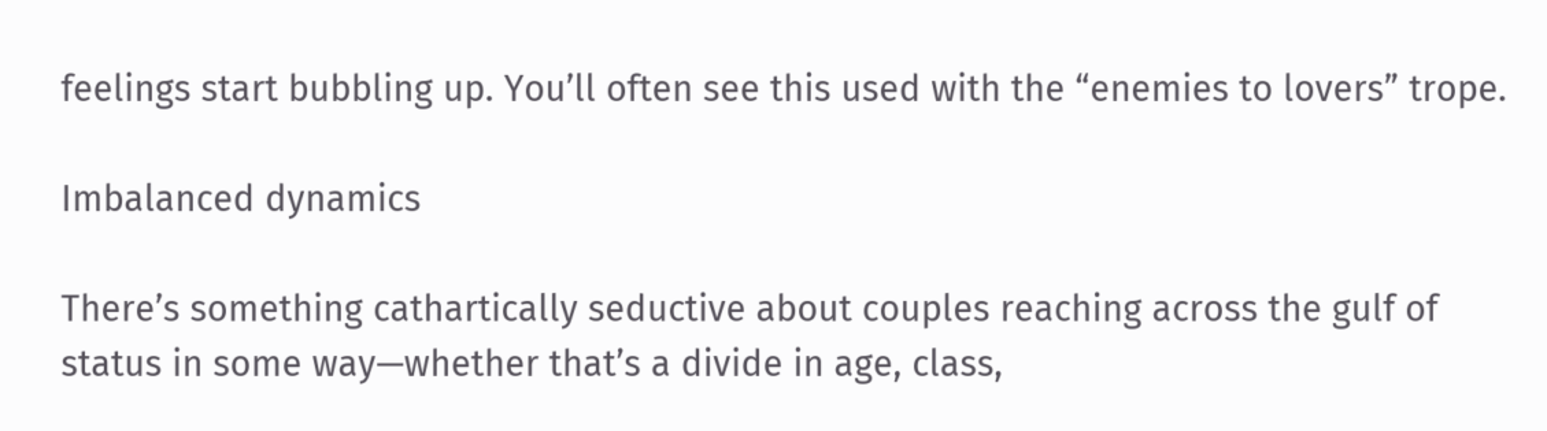feelings start bubbling up. You’ll often see this used with the “enemies to lovers” trope.

Imbalanced dynamics

There’s something cathartically seductive about couples reaching across the gulf of status in some way—whether that’s a divide in age, class,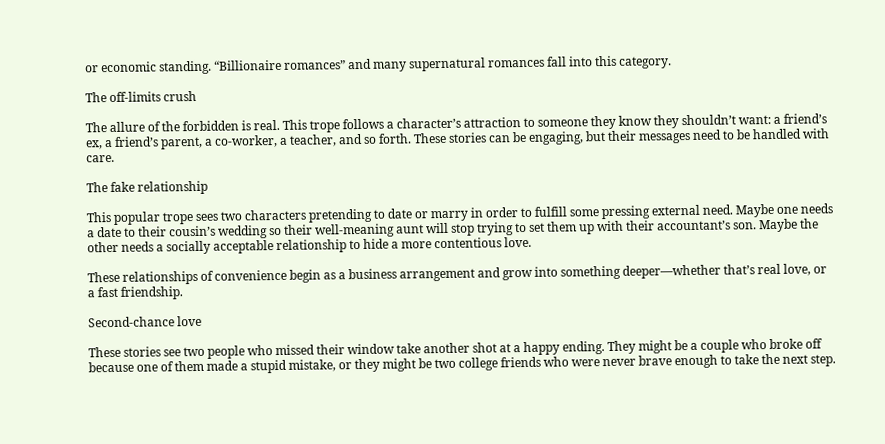or economic standing. “Billionaire romances” and many supernatural romances fall into this category.

The off-limits crush

The allure of the forbidden is real. This trope follows a character’s attraction to someone they know they shouldn’t want: a friend’s ex, a friend’s parent, a co-worker, a teacher, and so forth. These stories can be engaging, but their messages need to be handled with care.

The fake relationship

This popular trope sees two characters pretending to date or marry in order to fulfill some pressing external need. Maybe one needs a date to their cousin’s wedding so their well-meaning aunt will stop trying to set them up with their accountant’s son. Maybe the other needs a socially acceptable relationship to hide a more contentious love.

These relationships of convenience begin as a business arrangement and grow into something deeper—whether that’s real love, or a fast friendship.

Second-chance love

These stories see two people who missed their window take another shot at a happy ending. They might be a couple who broke off because one of them made a stupid mistake, or they might be two college friends who were never brave enough to take the next step.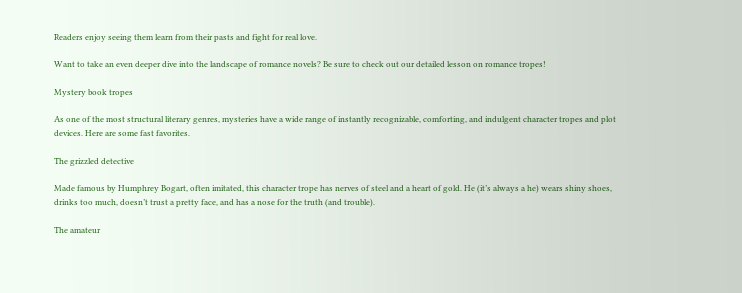Readers enjoy seeing them learn from their pasts and fight for real love.

Want to take an even deeper dive into the landscape of romance novels? Be sure to check out our detailed lesson on romance tropes!

Mystery book tropes

As one of the most structural literary genres, mysteries have a wide range of instantly recognizable, comforting, and indulgent character tropes and plot devices. Here are some fast favorites.

The grizzled detective

Made famous by Humphrey Bogart, often imitated, this character trope has nerves of steel and a heart of gold. He (it’s always a he) wears shiny shoes, drinks too much, doesn’t trust a pretty face, and has a nose for the truth (and trouble).

The amateur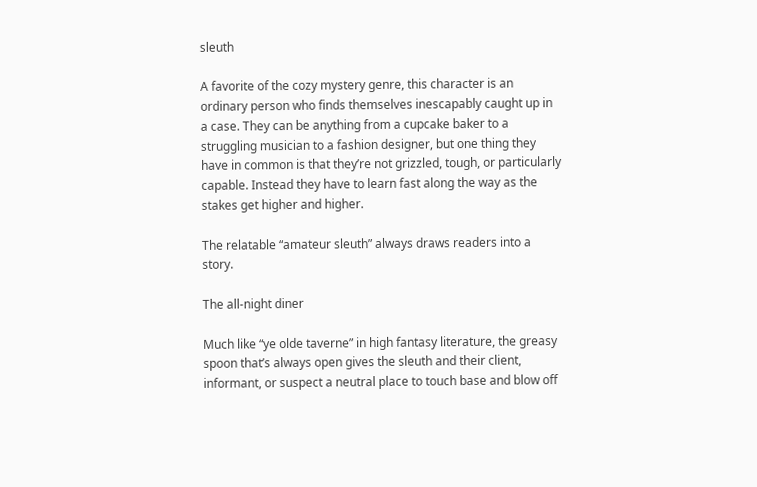sleuth

A favorite of the cozy mystery genre, this character is an ordinary person who finds themselves inescapably caught up in a case. They can be anything from a cupcake baker to a struggling musician to a fashion designer, but one thing they have in common is that they’re not grizzled, tough, or particularly capable. Instead they have to learn fast along the way as the stakes get higher and higher.

The relatable “amateur sleuth” always draws readers into a story.

The all-night diner

Much like “ye olde taverne” in high fantasy literature, the greasy spoon that’s always open gives the sleuth and their client, informant, or suspect a neutral place to touch base and blow off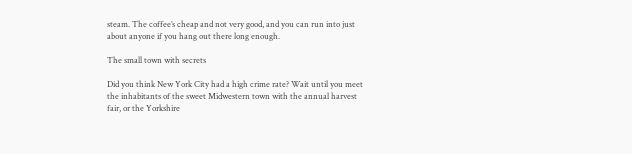steam. The coffee’s cheap and not very good, and you can run into just about anyone if you hang out there long enough.

The small town with secrets

Did you think New York City had a high crime rate? Wait until you meet the inhabitants of the sweet Midwestern town with the annual harvest fair, or the Yorkshire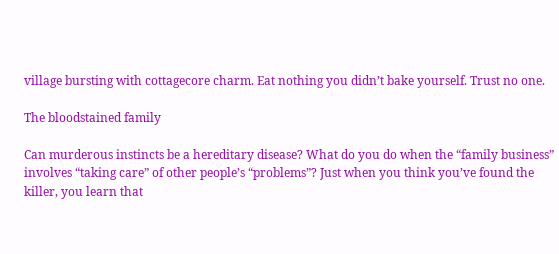village bursting with cottagecore charm. Eat nothing you didn’t bake yourself. Trust no one.

The bloodstained family

Can murderous instincts be a hereditary disease? What do you do when the “family business” involves “taking care” of other people’s “problems”? Just when you think you’ve found the killer, you learn that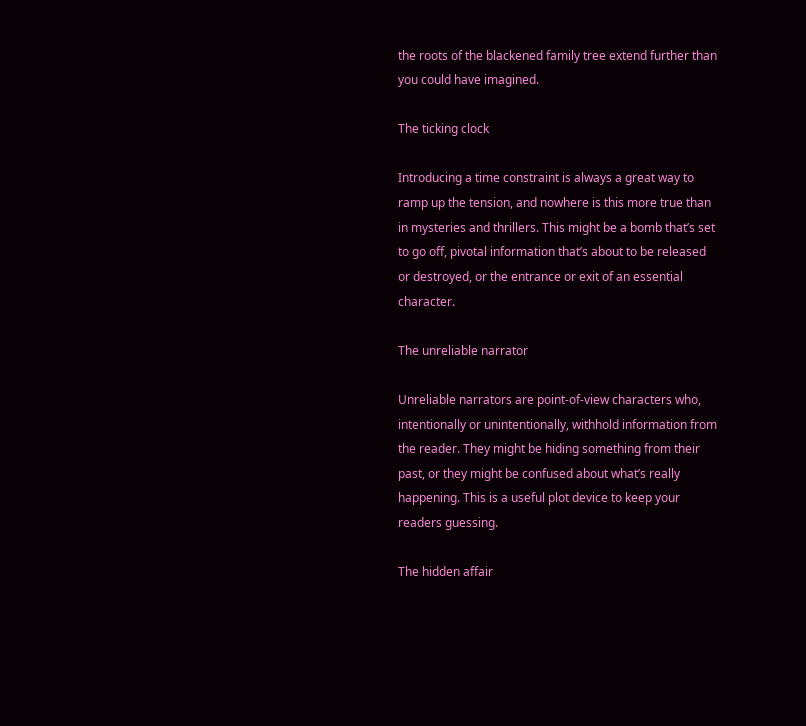the roots of the blackened family tree extend further than you could have imagined.

The ticking clock

Introducing a time constraint is always a great way to ramp up the tension, and nowhere is this more true than in mysteries and thrillers. This might be a bomb that’s set to go off, pivotal information that’s about to be released or destroyed, or the entrance or exit of an essential character.

The unreliable narrator

Unreliable narrators are point-of-view characters who, intentionally or unintentionally, withhold information from the reader. They might be hiding something from their past, or they might be confused about what’s really happening. This is a useful plot device to keep your readers guessing.

The hidden affair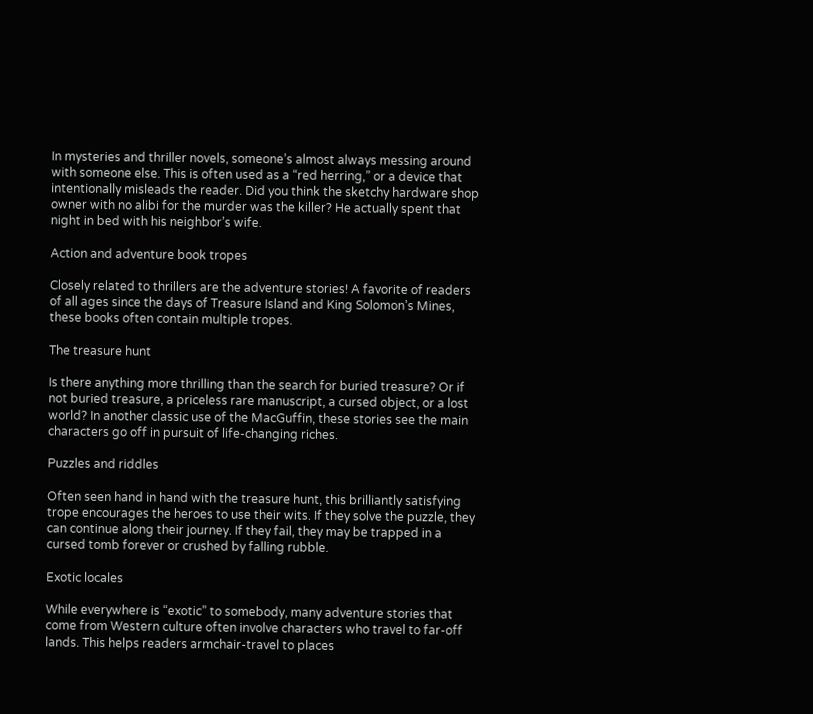In mysteries and thriller novels, someone’s almost always messing around with someone else. This is often used as a “red herring,” or a device that intentionally misleads the reader. Did you think the sketchy hardware shop owner with no alibi for the murder was the killer? He actually spent that night in bed with his neighbor’s wife.

Action and adventure book tropes

Closely related to thrillers are the adventure stories! A favorite of readers of all ages since the days of Treasure Island and King Solomon’s Mines, these books often contain multiple tropes.

The treasure hunt

Is there anything more thrilling than the search for buried treasure? Or if not buried treasure, a priceless rare manuscript, a cursed object, or a lost world? In another classic use of the MacGuffin, these stories see the main characters go off in pursuit of life-changing riches.

Puzzles and riddles

Often seen hand in hand with the treasure hunt, this brilliantly satisfying trope encourages the heroes to use their wits. If they solve the puzzle, they can continue along their journey. If they fail, they may be trapped in a cursed tomb forever or crushed by falling rubble.

Exotic locales

While everywhere is “exotic” to somebody, many adventure stories that come from Western culture often involve characters who travel to far-off lands. This helps readers armchair-travel to places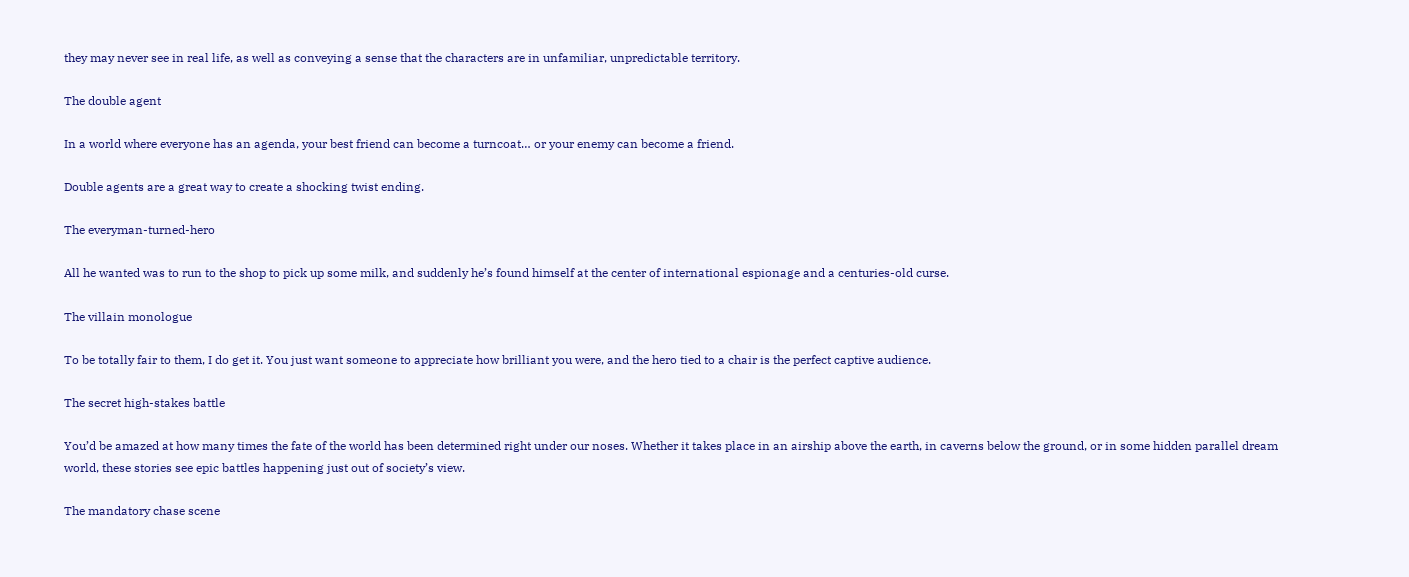they may never see in real life, as well as conveying a sense that the characters are in unfamiliar, unpredictable territory.

The double agent

In a world where everyone has an agenda, your best friend can become a turncoat… or your enemy can become a friend.

Double agents are a great way to create a shocking twist ending.

The everyman-turned-hero

All he wanted was to run to the shop to pick up some milk, and suddenly he’s found himself at the center of international espionage and a centuries-old curse.

The villain monologue

To be totally fair to them, I do get it. You just want someone to appreciate how brilliant you were, and the hero tied to a chair is the perfect captive audience.

The secret high-stakes battle

You’d be amazed at how many times the fate of the world has been determined right under our noses. Whether it takes place in an airship above the earth, in caverns below the ground, or in some hidden parallel dream world, these stories see epic battles happening just out of society’s view.

The mandatory chase scene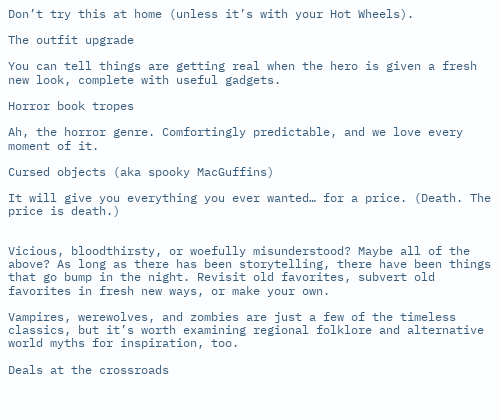Don’t try this at home (unless it’s with your Hot Wheels).

The outfit upgrade

You can tell things are getting real when the hero is given a fresh new look, complete with useful gadgets.

Horror book tropes

Ah, the horror genre. Comfortingly predictable, and we love every moment of it.

Cursed objects (aka spooky MacGuffins)

It will give you everything you ever wanted… for a price. (Death. The price is death.)


Vicious, bloodthirsty, or woefully misunderstood? Maybe all of the above? As long as there has been storytelling, there have been things that go bump in the night. Revisit old favorites, subvert old favorites in fresh new ways, or make your own.

Vampires, werewolves, and zombies are just a few of the timeless classics, but it’s worth examining regional folklore and alternative world myths for inspiration, too.

Deals at the crossroads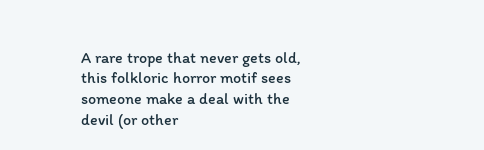A rare trope that never gets old, this folkloric horror motif sees someone make a deal with the devil (or other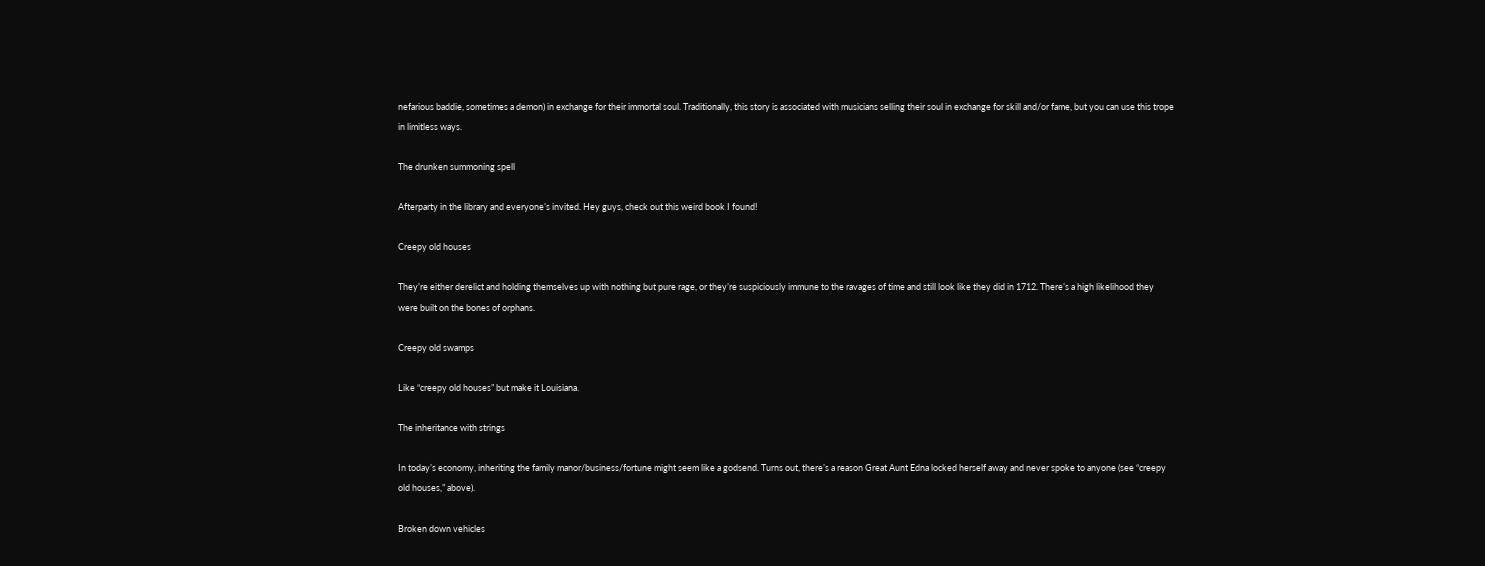nefarious baddie, sometimes a demon) in exchange for their immortal soul. Traditionally, this story is associated with musicians selling their soul in exchange for skill and/or fame, but you can use this trope in limitless ways.

The drunken summoning spell

Afterparty in the library and everyone’s invited. Hey guys, check out this weird book I found!

Creepy old houses

They’re either derelict and holding themselves up with nothing but pure rage, or they’re suspiciously immune to the ravages of time and still look like they did in 1712. There’s a high likelihood they were built on the bones of orphans.

Creepy old swamps

Like “creepy old houses” but make it Louisiana.

The inheritance with strings

In today’s economy, inheriting the family manor/business/fortune might seem like a godsend. Turns out, there’s a reason Great Aunt Edna locked herself away and never spoke to anyone (see “creepy old houses,” above).

Broken down vehicles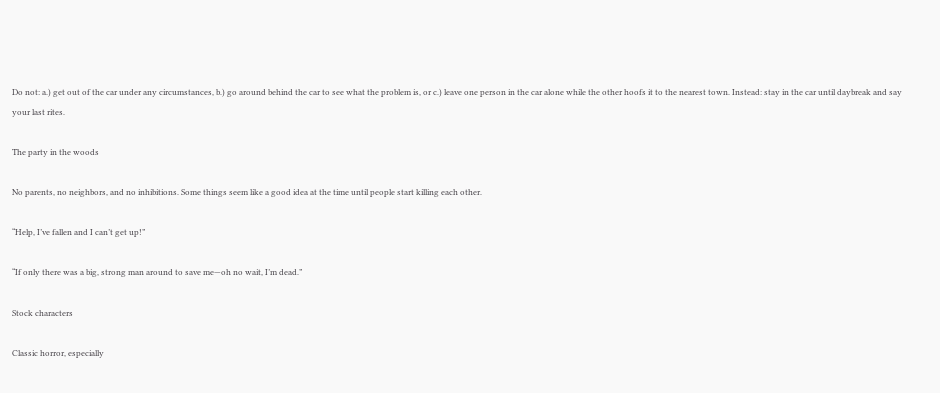Do not: a.) get out of the car under any circumstances, b.) go around behind the car to see what the problem is, or c.) leave one person in the car alone while the other hoofs it to the nearest town. Instead: stay in the car until daybreak and say your last rites.

The party in the woods

No parents, no neighbors, and no inhibitions. Some things seem like a good idea at the time until people start killing each other.

“Help, I’ve fallen and I can’t get up!”

“If only there was a big, strong man around to save me—oh no wait, I’m dead.”

Stock characters

Classic horror, especially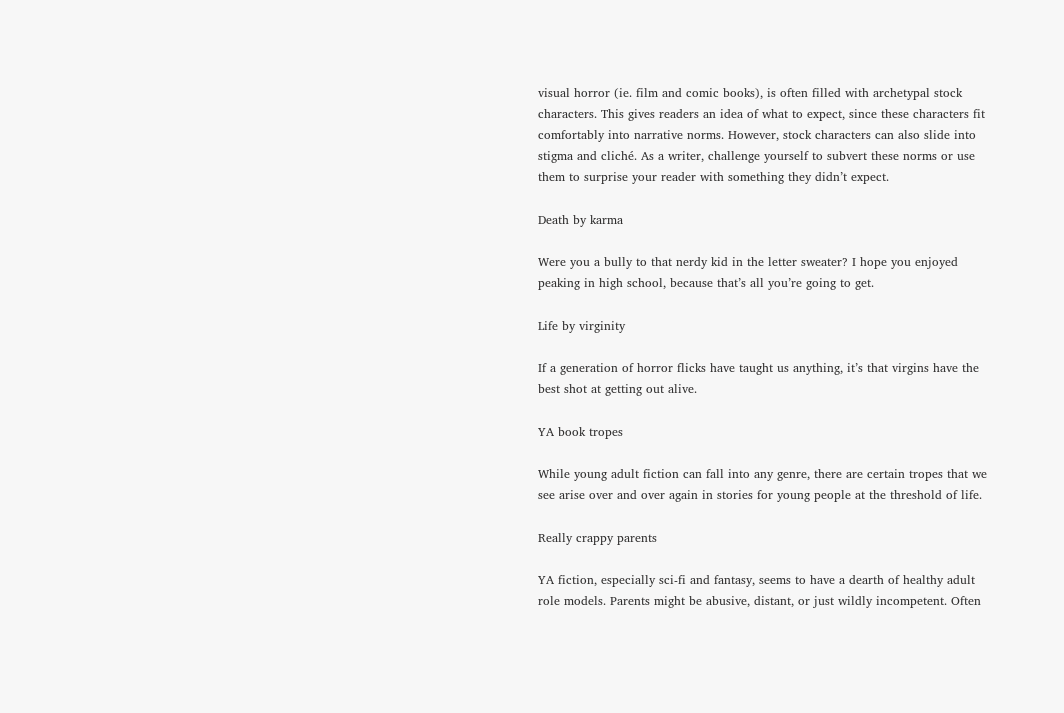visual horror (ie. film and comic books), is often filled with archetypal stock characters. This gives readers an idea of what to expect, since these characters fit comfortably into narrative norms. However, stock characters can also slide into stigma and cliché. As a writer, challenge yourself to subvert these norms or use them to surprise your reader with something they didn’t expect.

Death by karma

Were you a bully to that nerdy kid in the letter sweater? I hope you enjoyed peaking in high school, because that’s all you’re going to get.

Life by virginity

If a generation of horror flicks have taught us anything, it’s that virgins have the best shot at getting out alive.

YA book tropes

While young adult fiction can fall into any genre, there are certain tropes that we see arise over and over again in stories for young people at the threshold of life.

Really crappy parents

YA fiction, especially sci-fi and fantasy, seems to have a dearth of healthy adult role models. Parents might be abusive, distant, or just wildly incompetent. Often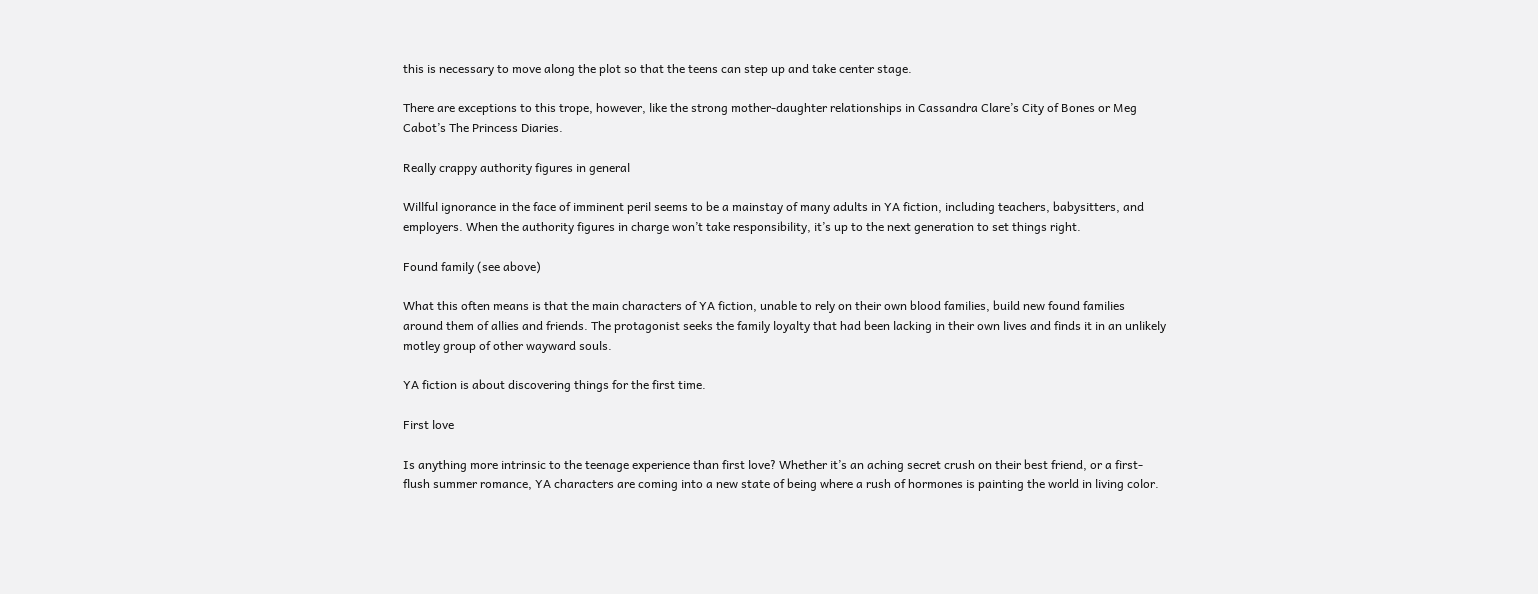this is necessary to move along the plot so that the teens can step up and take center stage.

There are exceptions to this trope, however, like the strong mother-daughter relationships in Cassandra Clare’s City of Bones or Meg Cabot’s The Princess Diaries.

Really crappy authority figures in general

Willful ignorance in the face of imminent peril seems to be a mainstay of many adults in YA fiction, including teachers, babysitters, and employers. When the authority figures in charge won’t take responsibility, it’s up to the next generation to set things right.

Found family (see above)

What this often means is that the main characters of YA fiction, unable to rely on their own blood families, build new found families around them of allies and friends. The protagonist seeks the family loyalty that had been lacking in their own lives and finds it in an unlikely motley group of other wayward souls.

YA fiction is about discovering things for the first time.

First love

Is anything more intrinsic to the teenage experience than first love? Whether it’s an aching secret crush on their best friend, or a first-flush summer romance, YA characters are coming into a new state of being where a rush of hormones is painting the world in living color.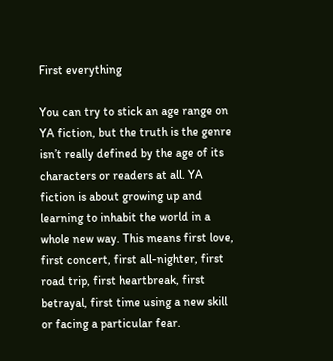First everything

You can try to stick an age range on YA fiction, but the truth is the genre isn’t really defined by the age of its characters or readers at all. YA fiction is about growing up and learning to inhabit the world in a whole new way. This means first love, first concert, first all-nighter, first road trip, first heartbreak, first betrayal, first time using a new skill or facing a particular fear.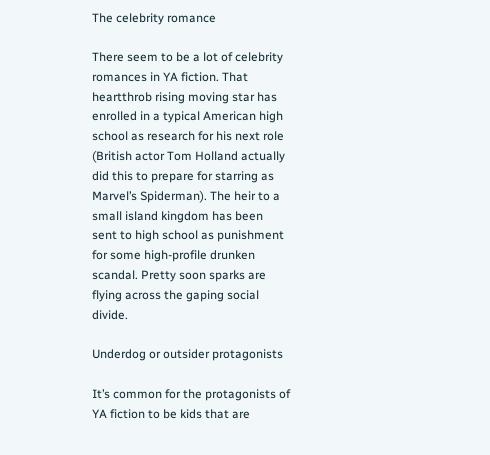The celebrity romance

There seem to be a lot of celebrity romances in YA fiction. That heartthrob rising moving star has enrolled in a typical American high school as research for his next role (British actor Tom Holland actually did this to prepare for starring as Marvel’s Spiderman). The heir to a small island kingdom has been sent to high school as punishment for some high-profile drunken scandal. Pretty soon sparks are flying across the gaping social divide.

Underdog or outsider protagonists

It’s common for the protagonists of YA fiction to be kids that are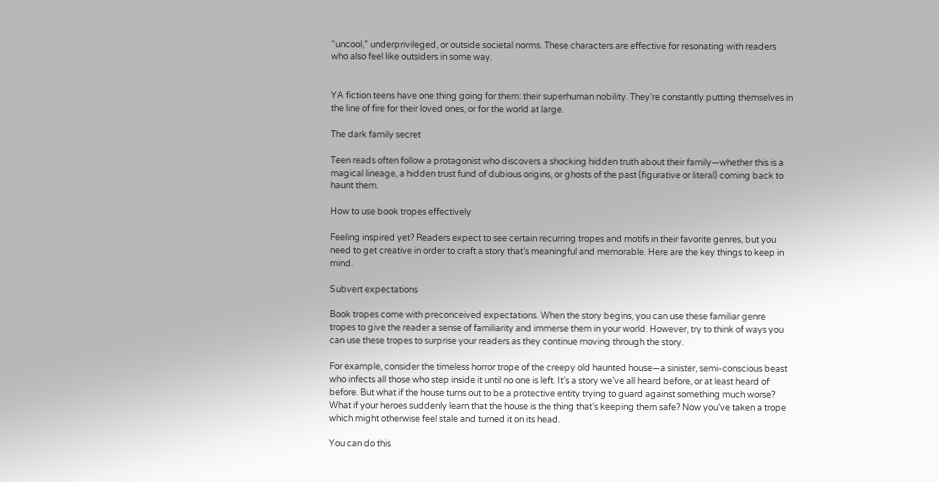“uncool,” underprivileged, or outside societal norms. These characters are effective for resonating with readers who also feel like outsiders in some way.


YA fiction teens have one thing going for them: their superhuman nobility. They’re constantly putting themselves in the line of fire for their loved ones, or for the world at large.

The dark family secret

Teen reads often follow a protagonist who discovers a shocking hidden truth about their family—whether this is a magical lineage, a hidden trust fund of dubious origins, or ghosts of the past (figurative or literal) coming back to haunt them.

How to use book tropes effectively

Feeling inspired yet? Readers expect to see certain recurring tropes and motifs in their favorite genres, but you need to get creative in order to craft a story that’s meaningful and memorable. Here are the key things to keep in mind.

Subvert expectations

Book tropes come with preconceived expectations. When the story begins, you can use these familiar genre tropes to give the reader a sense of familiarity and immerse them in your world. However, try to think of ways you can use these tropes to surprise your readers as they continue moving through the story.

For example, consider the timeless horror trope of the creepy old haunted house—a sinister, semi-conscious beast who infects all those who step inside it until no one is left. It’s a story we’ve all heard before, or at least heard of before. But what if the house turns out to be a protective entity trying to guard against something much worse? What if your heroes suddenly learn that the house is the thing that’s keeping them safe? Now you’ve taken a trope which might otherwise feel stale and turned it on its head.

You can do this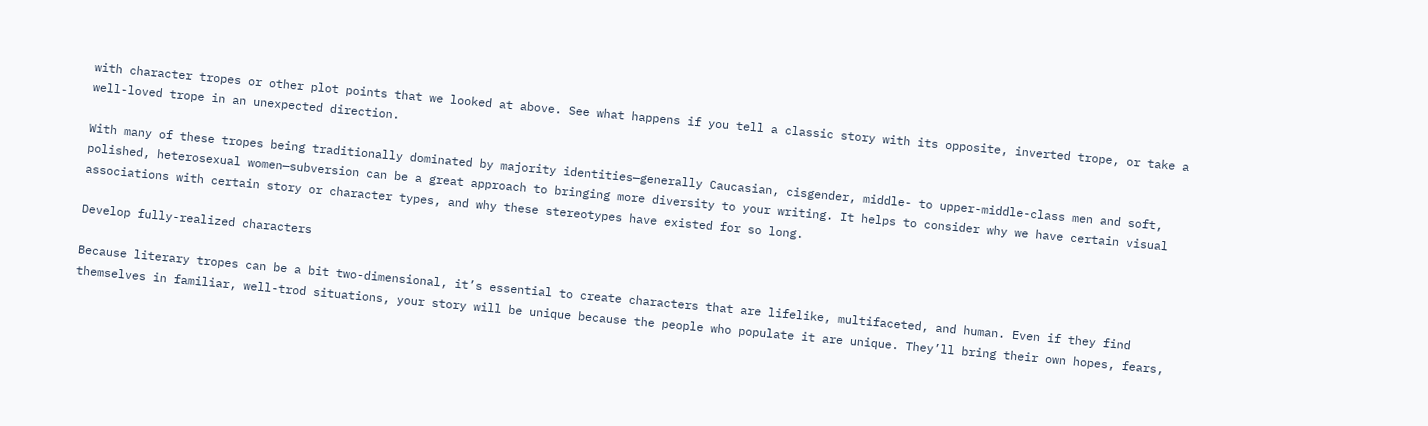with character tropes or other plot points that we looked at above. See what happens if you tell a classic story with its opposite, inverted trope, or take a well-loved trope in an unexpected direction.

With many of these tropes being traditionally dominated by majority identities—generally Caucasian, cisgender, middle- to upper-middle-class men and soft, polished, heterosexual women—subversion can be a great approach to bringing more diversity to your writing. It helps to consider why we have certain visual associations with certain story or character types, and why these stereotypes have existed for so long.

Develop fully-realized characters

Because literary tropes can be a bit two-dimensional, it’s essential to create characters that are lifelike, multifaceted, and human. Even if they find themselves in familiar, well-trod situations, your story will be unique because the people who populate it are unique. They’ll bring their own hopes, fears,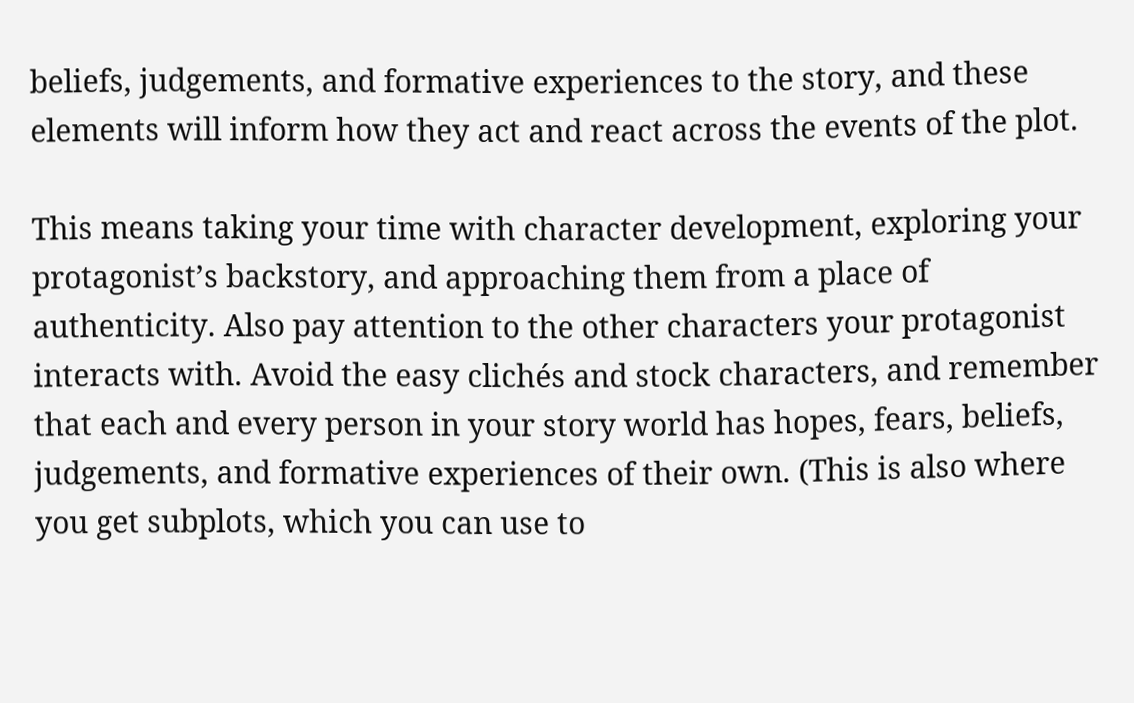beliefs, judgements, and formative experiences to the story, and these elements will inform how they act and react across the events of the plot.

This means taking your time with character development, exploring your protagonist’s backstory, and approaching them from a place of authenticity. Also pay attention to the other characters your protagonist interacts with. Avoid the easy clichés and stock characters, and remember that each and every person in your story world has hopes, fears, beliefs, judgements, and formative experiences of their own. (This is also where you get subplots, which you can use to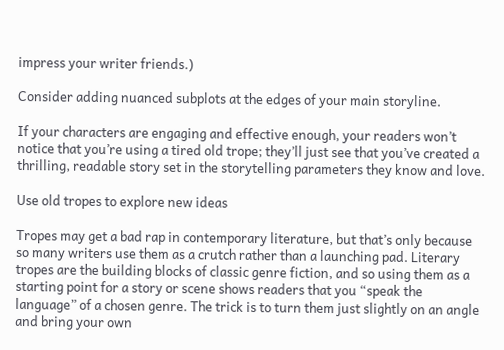impress your writer friends.)

Consider adding nuanced subplots at the edges of your main storyline.

If your characters are engaging and effective enough, your readers won’t notice that you’re using a tired old trope; they’ll just see that you’ve created a thrilling, readable story set in the storytelling parameters they know and love.

Use old tropes to explore new ideas

Tropes may get a bad rap in contemporary literature, but that’s only because so many writers use them as a crutch rather than a launching pad. Literary tropes are the building blocks of classic genre fiction, and so using them as a starting point for a story or scene shows readers that you “speak the language” of a chosen genre. The trick is to turn them just slightly on an angle and bring your own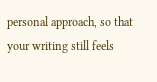personal approach, so that your writing still feels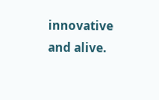innovative and alive.